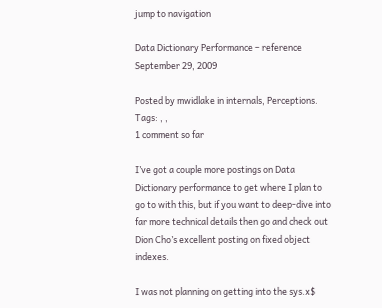jump to navigation

Data Dictionary Performance – reference September 29, 2009

Posted by mwidlake in internals, Perceptions.
Tags: , ,
1 comment so far

I’ve got a couple more postings on Data Dictionary performance to get where I plan to go to with this, but if you want to deep-dive into far more technical details then go and check out Dion Cho’s excellent posting on fixed object indexes.

I was not planning on getting into the sys.x$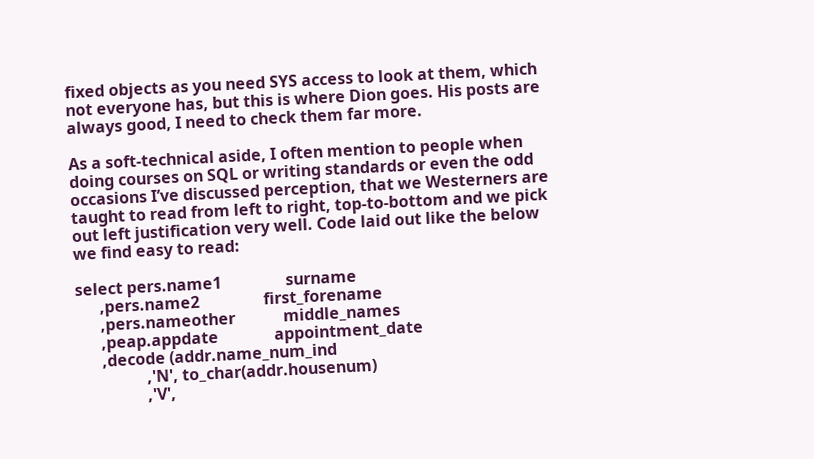fixed objects as you need SYS access to look at them, which not everyone has, but this is where Dion goes. His posts are always good, I need to check them far more.

As a soft-technical aside, I often mention to people when doing courses on SQL or writing standards or even the odd occasions I’ve discussed perception, that we Westerners are taught to read from left to right, top-to-bottom and we pick out left justification very well. Code laid out like the below we find easy to read:

select pers.name1                surname
      ,pers.name2                first_forename
      ,pers.nameother            middle_names
      ,peap.appdate              appointment_date
      ,decode (addr.name_num_ind
                 ,'N', to_char(addr.housenum)
                 ,'V',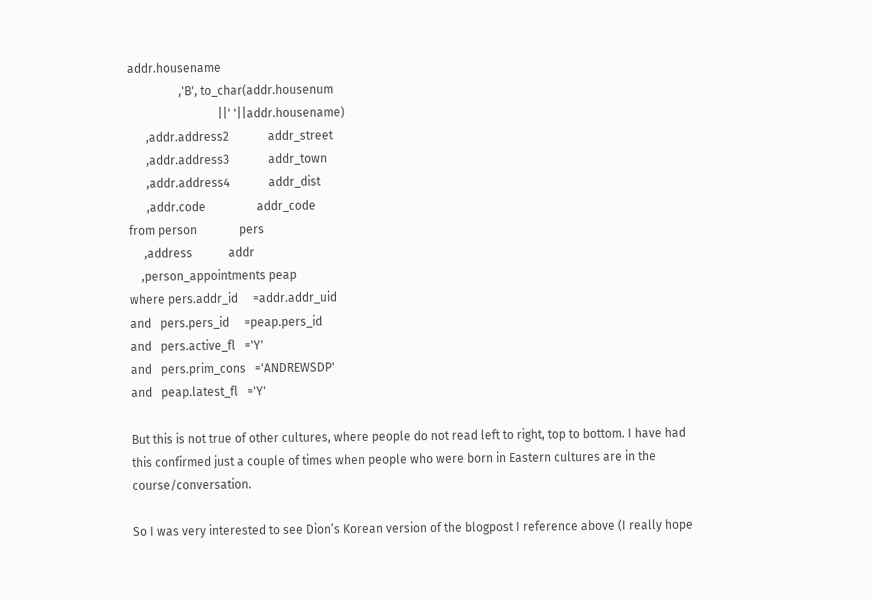addr.housename
                 ,'B', to_char(addr.housenum
                              ||' '||addr.housename)
      ,addr.address2             addr_street
      ,addr.address3             addr_town
      ,addr.address4             addr_dist
      ,addr.code                 addr_code
from person              pers
     ,address            addr
    ,person_appointments peap
where pers.addr_id     =addr.addr_uid
and   pers.pers_id     =peap.pers_id
and   pers.active_fl   ='Y'
and   pers.prim_cons   ='ANDREWSDP'
and   peap.latest_fl   ='Y'

But this is not true of other cultures, where people do not read left to right, top to bottom. I have had this confirmed just a couple of times when people who were born in Eastern cultures are in the course/conversation.

So I was very interested to see Dion’s Korean version of the blogpost I reference above (I really hope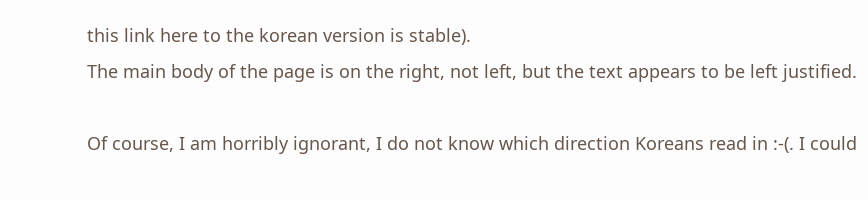this link here to the korean version is stable).
The main body of the page is on the right, not left, but the text appears to be left justified.

Of course, I am horribly ignorant, I do not know which direction Koreans read in :-(. I could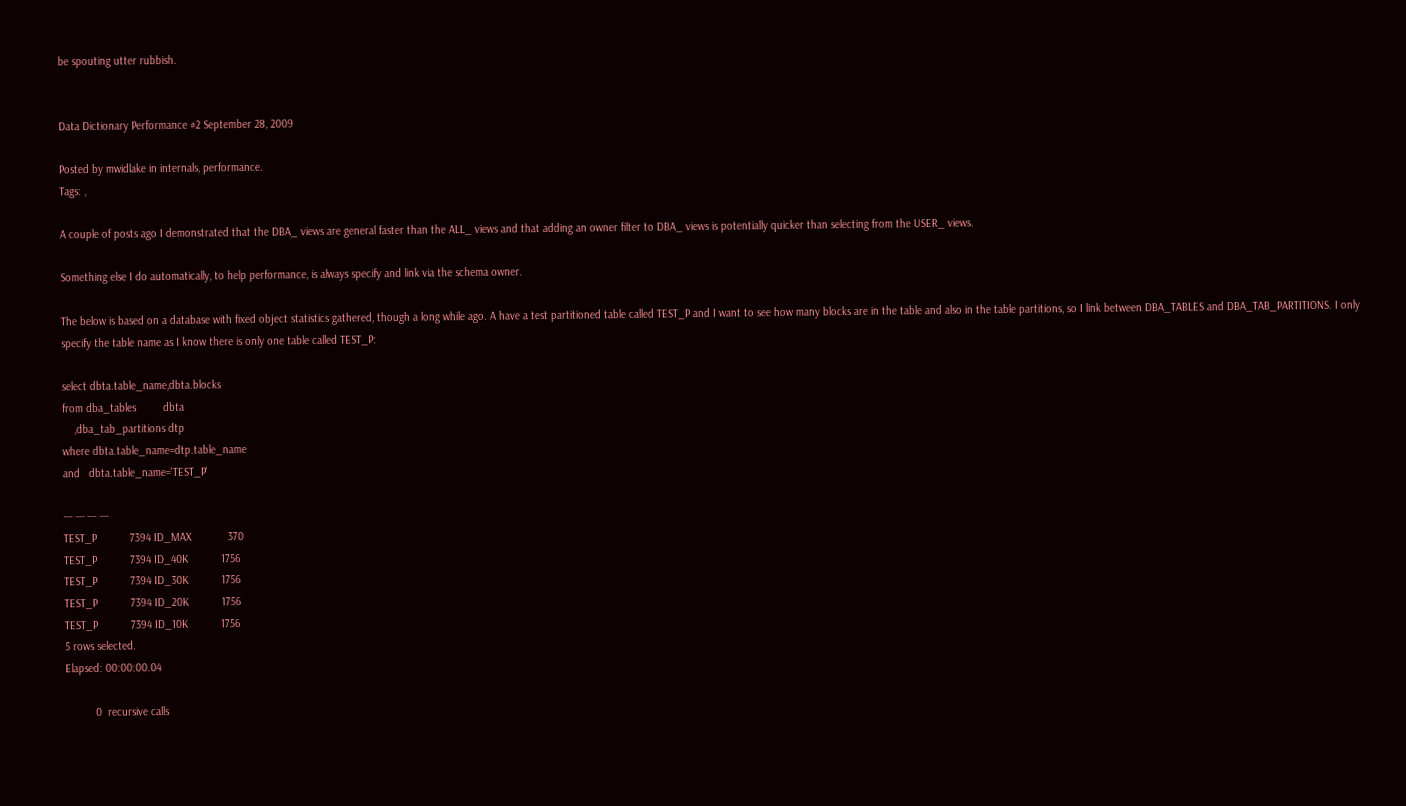be spouting utter rubbish.


Data Dictionary Performance #2 September 28, 2009

Posted by mwidlake in internals, performance.
Tags: ,

A couple of posts ago I demonstrated that the DBA_ views are general faster than the ALL_ views and that adding an owner filter to DBA_ views is potentially quicker than selecting from the USER_ views.

Something else I do automatically, to help performance, is always specify and link via the schema owner.

The below is based on a database with fixed object statistics gathered, though a long while ago. A have a test partitioned table called TEST_P and I want to see how many blocks are in the table and also in the table partitions, so I link between DBA_TABLES and DBA_TAB_PARTITIONS. I only specify the table name as I know there is only one table called TEST_P:

select dbta.table_name,dbta.blocks
from dba_tables         dbta
    ,dba_tab_partitions dtp
where dbta.table_name=dtp.table_name
and   dbta.table_name='TEST_P'

--- --- --- ---
TEST_P           7394 ID_MAX            370
TEST_P           7394 ID_40K           1756
TEST_P           7394 ID_30K           1756
TEST_P           7394 ID_20K           1756
TEST_P           7394 ID_10K           1756
5 rows selected.
Elapsed: 00:00:00.04

          0  recursive calls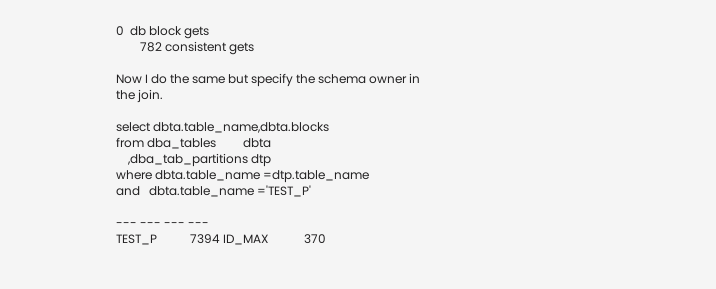0  db block gets
        782 consistent gets

Now I do the same but specify the schema owner in the join.

select dbta.table_name,dbta.blocks
from dba_tables         dbta
    ,dba_tab_partitions dtp
where dbta.table_name =dtp.table_name
and   dbta.table_name ='TEST_P'

--- --- --- ---
TEST_P           7394 ID_MAX            370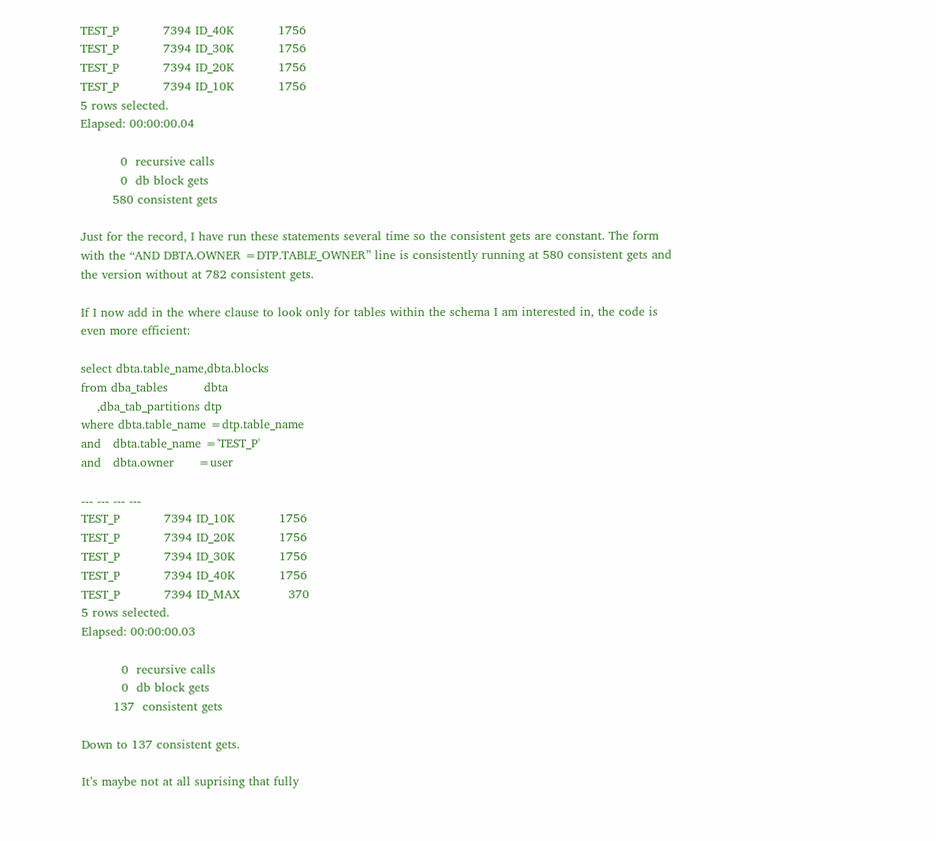TEST_P           7394 ID_40K           1756
TEST_P           7394 ID_30K           1756
TEST_P           7394 ID_20K           1756
TEST_P           7394 ID_10K           1756
5 rows selected.
Elapsed: 00:00:00.04

          0  recursive calls
          0  db block gets
        580 consistent gets

Just for the record, I have run these statements several time so the consistent gets are constant. The form with the “AND DBTA.OWNER =DTP.TABLE_OWNER” line is consistently running at 580 consistent gets and the version without at 782 consistent gets.

If I now add in the where clause to look only for tables within the schema I am interested in, the code is even more efficient:

select dbta.table_name,dbta.blocks
from dba_tables         dbta
    ,dba_tab_partitions dtp
where dbta.table_name =dtp.table_name
and   dbta.table_name ='TEST_P'
and   dbta.owner      =user

--- --- --- ---
TEST_P           7394 ID_10K           1756
TEST_P           7394 ID_20K           1756
TEST_P           7394 ID_30K           1756
TEST_P           7394 ID_40K           1756
TEST_P           7394 ID_MAX            370
5 rows selected.
Elapsed: 00:00:00.03

          0  recursive calls
          0  db block gets
        137  consistent gets

Down to 137 consistent gets.

It’s maybe not at all suprising that fully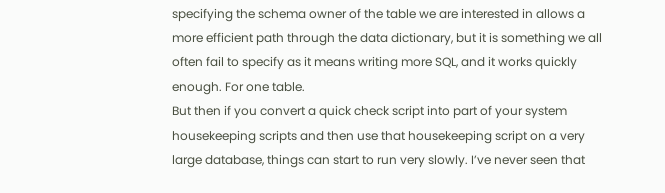specifying the schema owner of the table we are interested in allows a more efficient path through the data dictionary, but it is something we all often fail to specify as it means writing more SQL, and it works quickly enough. For one table.
But then if you convert a quick check script into part of your system housekeeping scripts and then use that housekeeping script on a very large database, things can start to run very slowly. I’ve never seen that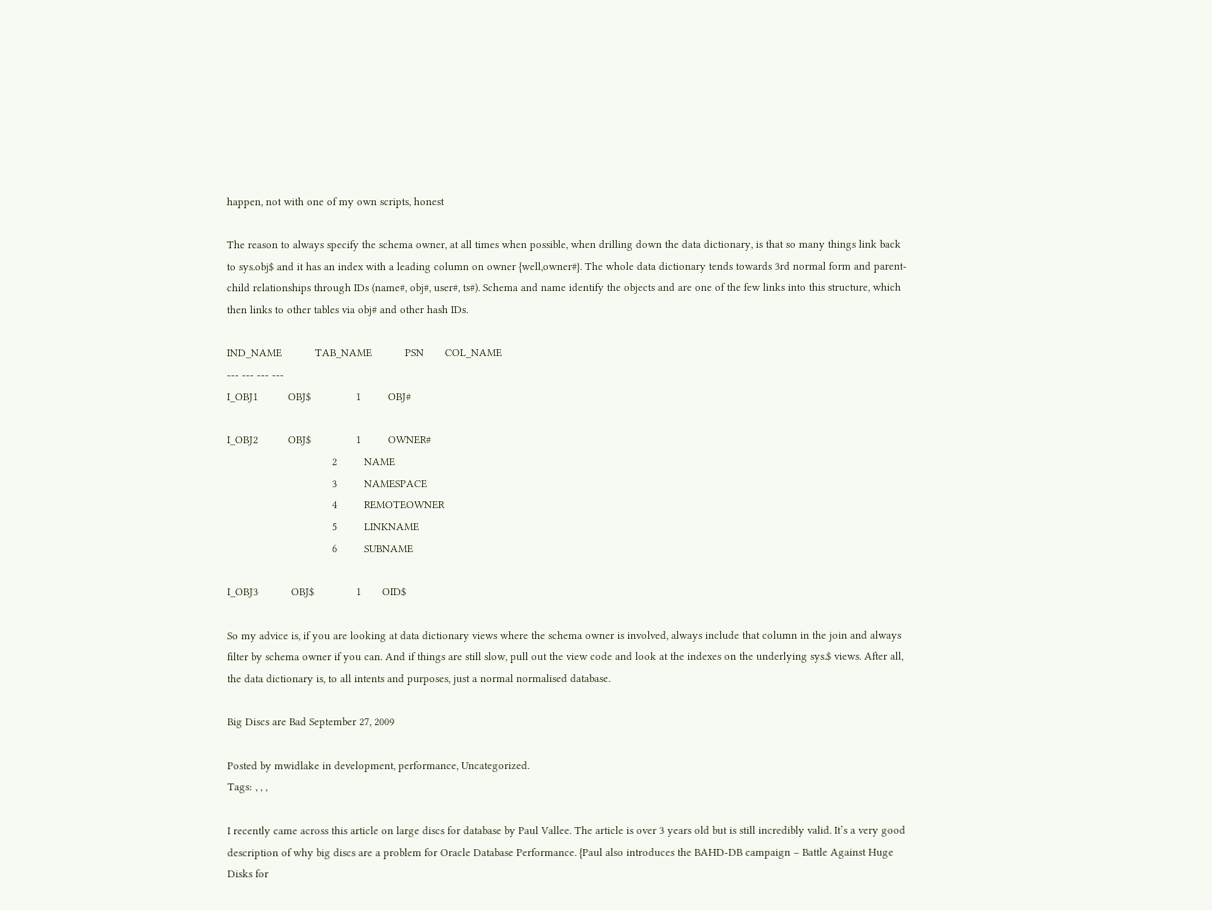happen, not with one of my own scripts, honest

The reason to always specify the schema owner, at all times when possible, when drilling down the data dictionary, is that so many things link back to sys.obj$ and it has an index with a leading column on owner {well,owner#}. The whole data dictionary tends towards 3rd normal form and parent-child relationships through IDs (name#, obj#, user#, ts#). Schema and name identify the objects and are one of the few links into this structure, which then links to other tables via obj# and other hash IDs.

IND_NAME           TAB_NAME           PSN       COL_NAME
--- --- --- ---
I_OBJ1          OBJ$               1         OBJ#

I_OBJ2          OBJ$               1         OWNER#
                                   2         NAME
                                   3         NAMESPACE
                                   4         REMOTEOWNER
                                   5         LINKNAME
                                   6         SUBNAME

I_OBJ3           OBJ$              1       OID$

So my advice is, if you are looking at data dictionary views where the schema owner is involved, always include that column in the join and always filter by schema owner if you can. And if things are still slow, pull out the view code and look at the indexes on the underlying sys.$ views. After all, the data dictionary is, to all intents and purposes, just a normal normalised database.

Big Discs are Bad September 27, 2009

Posted by mwidlake in development, performance, Uncategorized.
Tags: , , ,

I recently came across this article on large discs for database by Paul Vallee. The article is over 3 years old but is still incredibly valid. It’s a very good description of why big discs are a problem for Oracle Database Performance. {Paul also introduces the BAHD-DB campaign – Battle Against Huge Disks for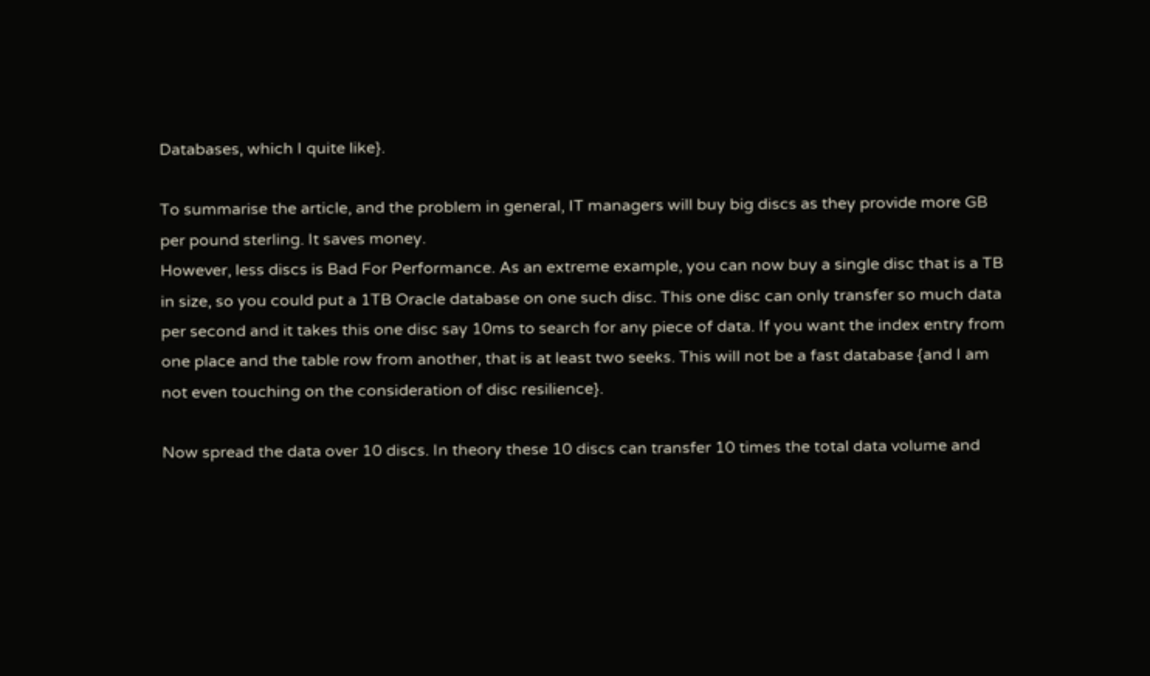Databases, which I quite like}.

To summarise the article, and the problem in general, IT managers will buy big discs as they provide more GB per pound sterling. It saves money.
However, less discs is Bad For Performance. As an extreme example, you can now buy a single disc that is a TB in size, so you could put a 1TB Oracle database on one such disc. This one disc can only transfer so much data per second and it takes this one disc say 10ms to search for any piece of data. If you want the index entry from one place and the table row from another, that is at least two seeks. This will not be a fast database {and I am not even touching on the consideration of disc resilience}.

Now spread the data over 10 discs. In theory these 10 discs can transfer 10 times the total data volume and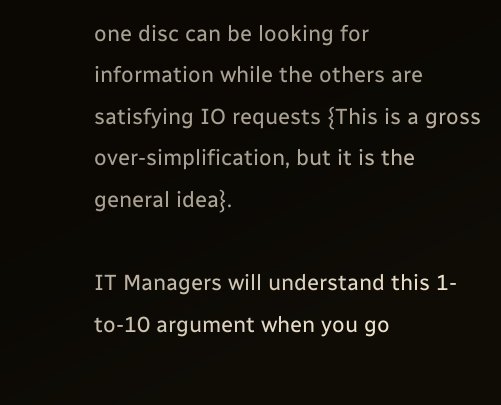one disc can be looking for information while the others are satisfying IO requests {This is a gross over-simplification, but it is the general idea}.

IT Managers will understand this 1-to-10 argument when you go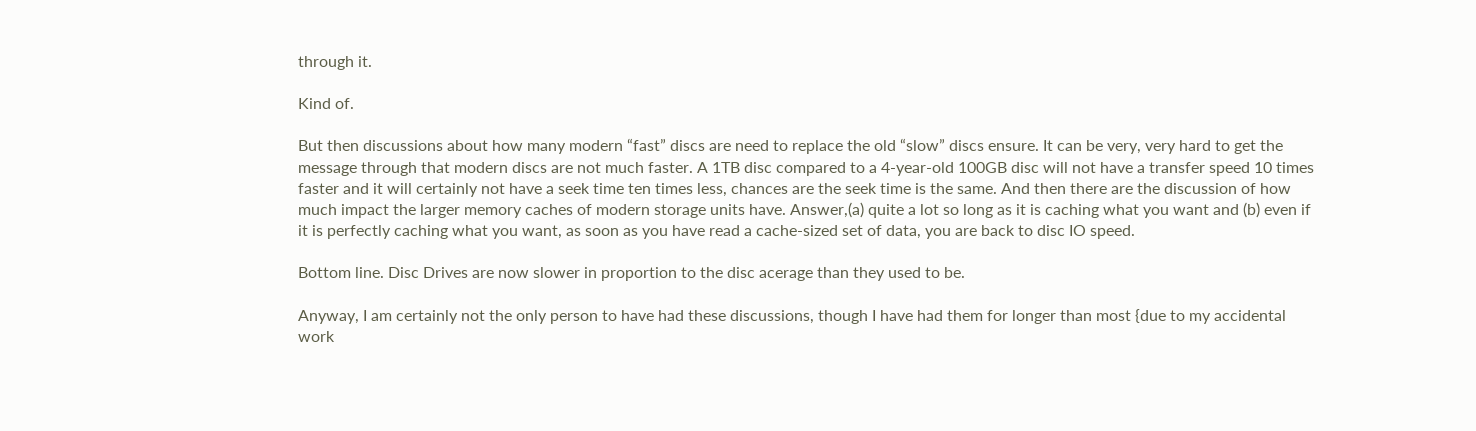through it.

Kind of.

But then discussions about how many modern “fast” discs are need to replace the old “slow” discs ensure. It can be very, very hard to get the message through that modern discs are not much faster. A 1TB disc compared to a 4-year-old 100GB disc will not have a transfer speed 10 times faster and it will certainly not have a seek time ten times less, chances are the seek time is the same. And then there are the discussion of how much impact the larger memory caches of modern storage units have. Answer,(a) quite a lot so long as it is caching what you want and (b) even if it is perfectly caching what you want, as soon as you have read a cache-sized set of data, you are back to disc IO speed.

Bottom line. Disc Drives are now slower in proportion to the disc acerage than they used to be.

Anyway, I am certainly not the only person to have had these discussions, though I have had them for longer than most {due to my accidental work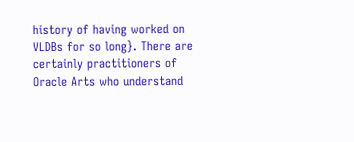history of having worked on VLDBs for so long}. There are certainly practitioners of Oracle Arts who understand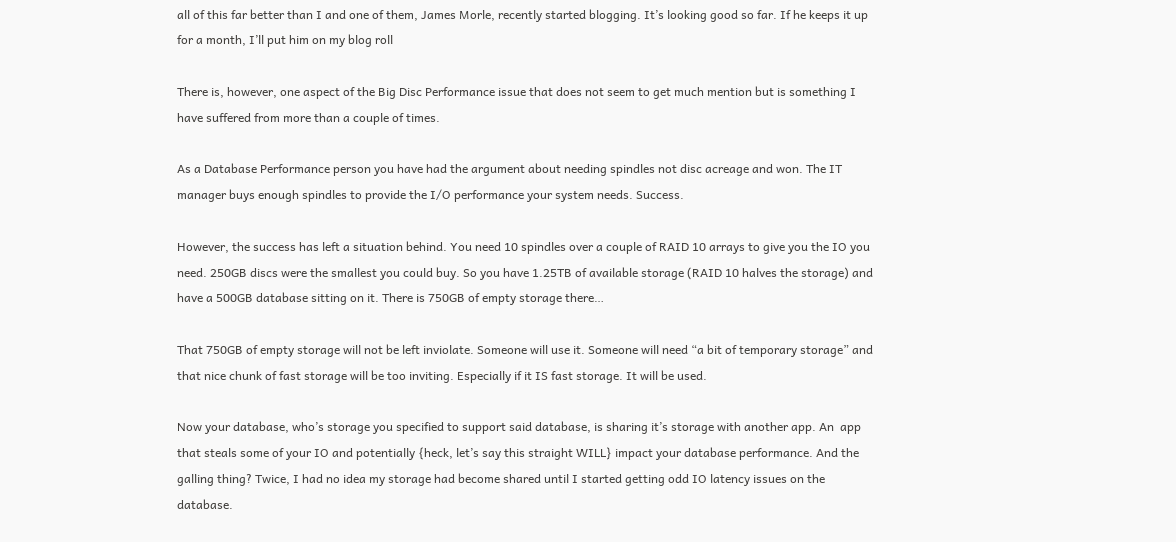all of this far better than I and one of them, James Morle, recently started blogging. It’s looking good so far. If he keeps it up for a month, I’ll put him on my blog roll

There is, however, one aspect of the Big Disc Performance issue that does not seem to get much mention but is something I have suffered from more than a couple of times.

As a Database Performance person you have had the argument about needing spindles not disc acreage and won. The IT manager buys enough spindles to provide the I/O performance your system needs. Success.

However, the success has left a situation behind. You need 10 spindles over a couple of RAID 10 arrays to give you the IO you need. 250GB discs were the smallest you could buy. So you have 1.25TB of available storage (RAID 10 halves the storage) and have a 500GB database sitting on it. There is 750GB of empty storage there…

That 750GB of empty storage will not be left inviolate. Someone will use it. Someone will need “a bit of temporary storage” and that nice chunk of fast storage will be too inviting. Especially if it IS fast storage. It will be used.

Now your database, who’s storage you specified to support said database, is sharing it’s storage with another app. An  app that steals some of your IO and potentially {heck, let’s say this straight WILL} impact your database performance. And the galling thing? Twice, I had no idea my storage had become shared until I started getting odd IO latency issues on the database.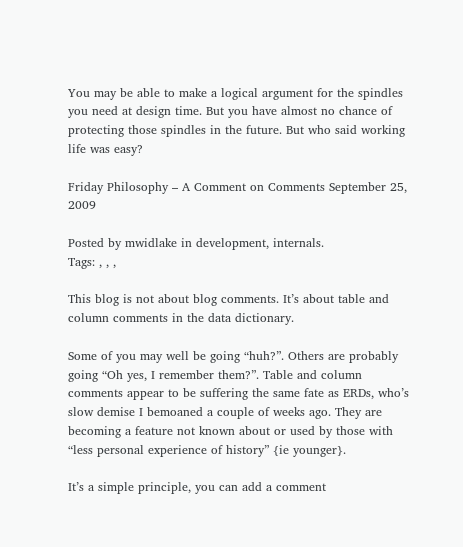You may be able to make a logical argument for the spindles you need at design time. But you have almost no chance of protecting those spindles in the future. But who said working life was easy?

Friday Philosophy – A Comment on Comments September 25, 2009

Posted by mwidlake in development, internals.
Tags: , , ,

This blog is not about blog comments. It’s about table and column comments in the data dictionary.

Some of you may well be going “huh?”. Others are probably going “Oh yes, I remember them?”. Table and column comments appear to be suffering the same fate as ERDs, who’s slow demise I bemoaned a couple of weeks ago. They are becoming a feature not known about or used by those with “less personal experience of history” {ie younger}.

It’s a simple principle, you can add a comment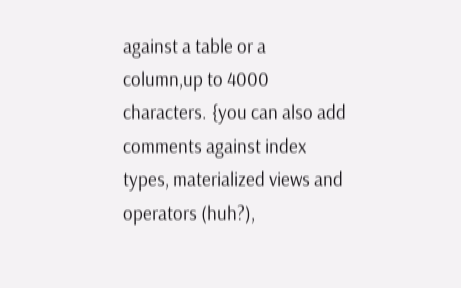against a table or a column,up to 4000 characters. {you can also add comments against index types, materialized views and operators (huh?),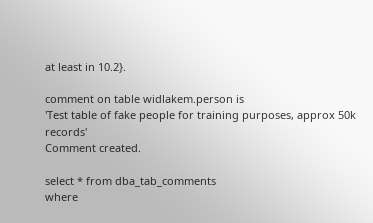at least in 10.2}.

comment on table widlakem.person is
'Test table of fake people for training purposes, approx 50k records'
Comment created.

select * from dba_tab_comments
where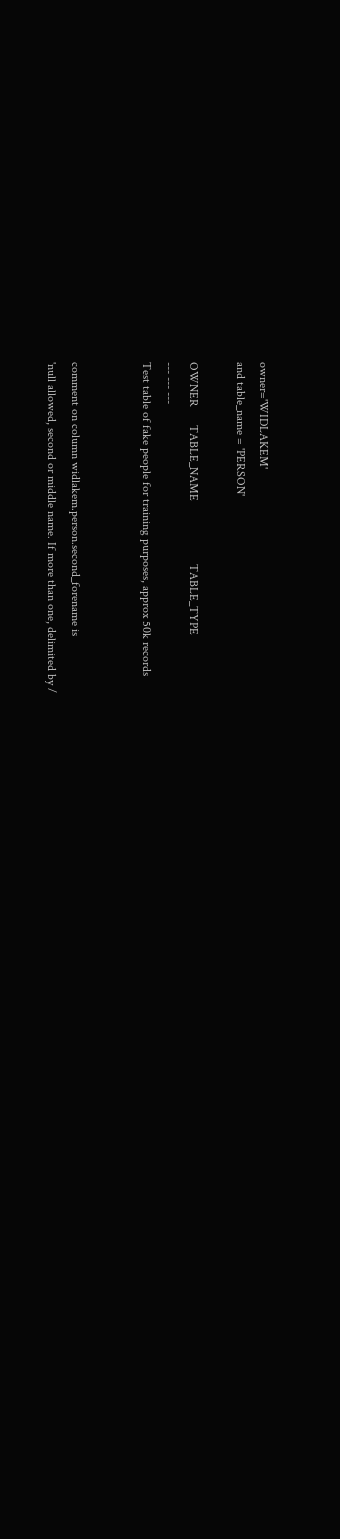owner='WIDLAKEM'
and table_name = 'PERSON'

OWNER      TABLE_NAME                     TABLE_TYPE
--- --- ---
Test table of fake people for training purposes, approx 50k records


comment on column widlakem.person.second_forename is
'null allowed, second or middle name. If more than one, delimited by /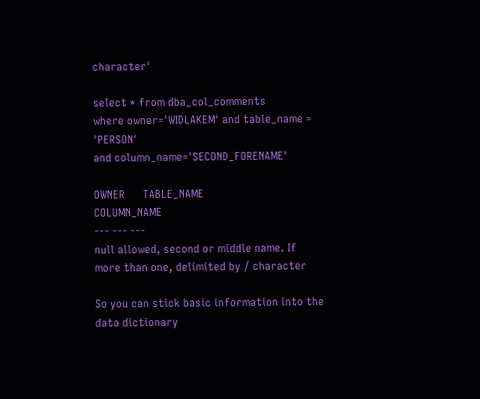character'

select * from dba_col_comments
where owner='WIDLAKEM' and table_name = 'PERSON'
and column_name='SECOND_FORENAME'

OWNER      TABLE_NAME                     COLUMN_NAME
--- --- ---
null allowed, second or middle name. If more than one, delimited by / character

So you can stick basic information into the data dictionary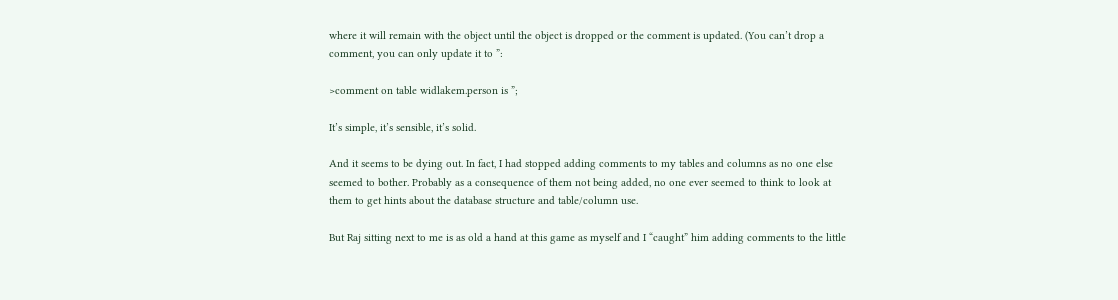where it will remain with the object until the object is dropped or the comment is updated. (You can’t drop a comment, you can only update it to ”:

>comment on table widlakem.person is ”;

It’s simple, it’s sensible, it’s solid.

And it seems to be dying out. In fact, I had stopped adding comments to my tables and columns as no one else seemed to bother. Probably as a consequence of them not being added, no one ever seemed to think to look at them to get hints about the database structure and table/column use.

But Raj sitting next to me is as old a hand at this game as myself and I “caught” him adding comments to the little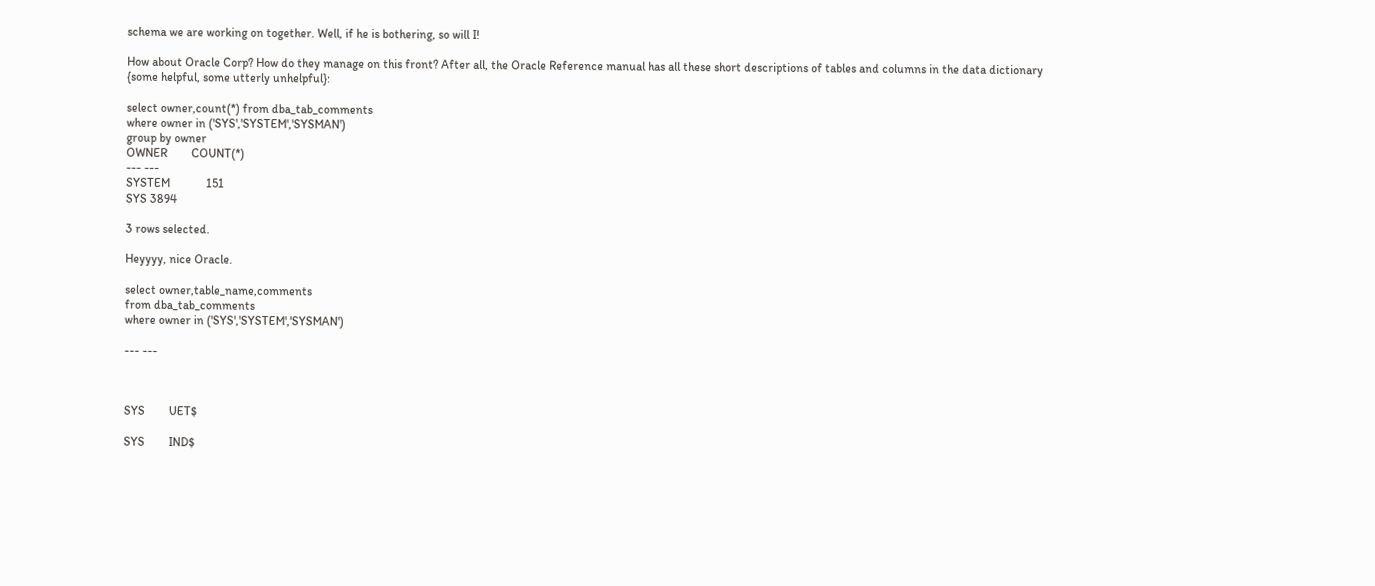schema we are working on together. Well, if he is bothering, so will I!

How about Oracle Corp? How do they manage on this front? After all, the Oracle Reference manual has all these short descriptions of tables and columns in the data dictionary {some helpful, some utterly unhelpful}:

select owner,count(*) from dba_tab_comments
where owner in ('SYS','SYSTEM','SYSMAN')
group by owner
OWNER        COUNT(*)
--- ---
SYSTEM            151
SYS 3894

3 rows selected.

Heyyyy, nice Oracle.

select owner,table_name,comments
from dba_tab_comments
where owner in ('SYS','SYSTEM','SYSMAN')

--- ---



SYS        UET$

SYS        IND$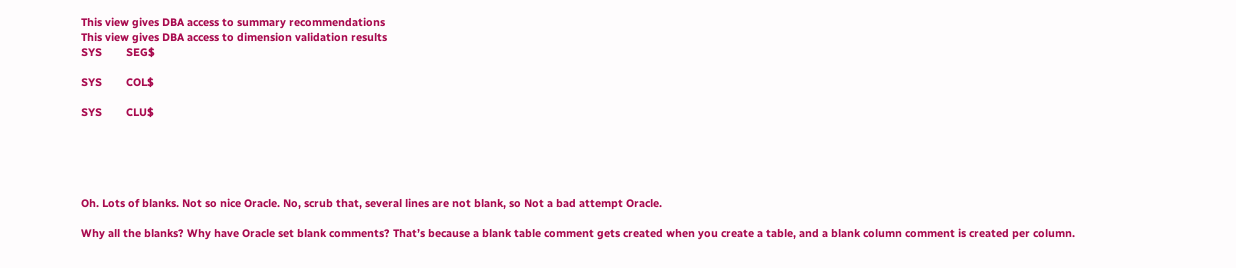This view gives DBA access to summary recommendations
This view gives DBA access to dimension validation results
SYS        SEG$

SYS        COL$

SYS        CLU$





Oh. Lots of blanks. Not so nice Oracle. No, scrub that, several lines are not blank, so Not a bad attempt Oracle.

Why all the blanks? Why have Oracle set blank comments? That’s because a blank table comment gets created when you create a table, and a blank column comment is created per column.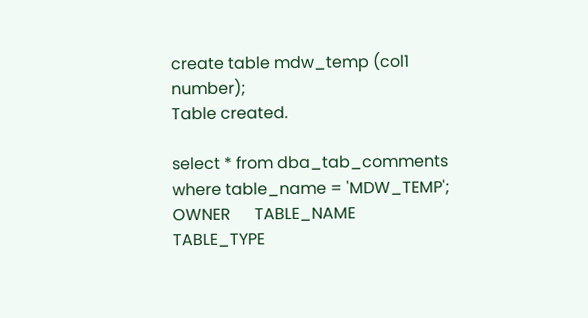create table mdw_temp (col1 number);
Table created.

select * from dba_tab_comments where table_name = 'MDW_TEMP';
OWNER      TABLE_NAME                     TABLE_TYPE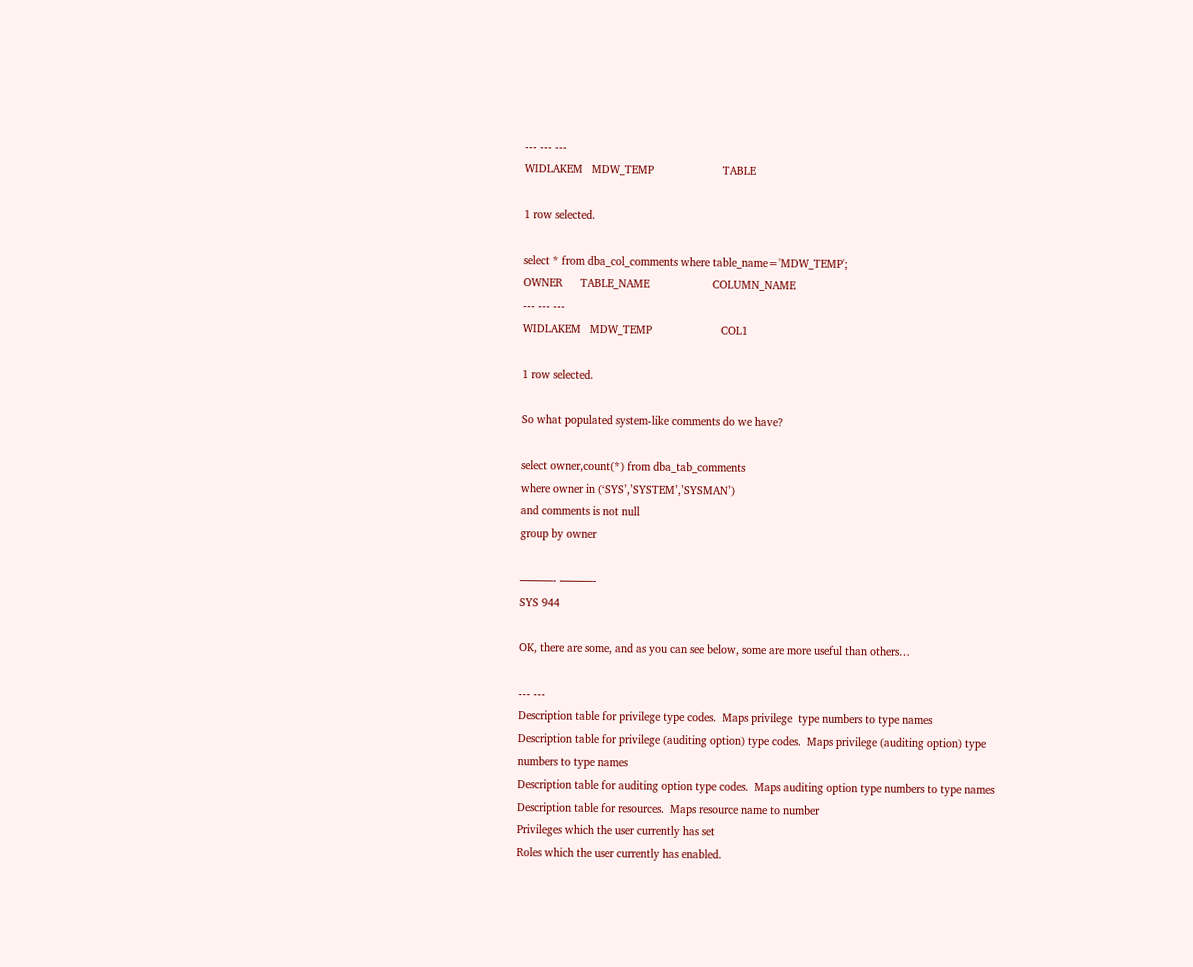--- --- ---
WIDLAKEM   MDW_TEMP                       TABLE

1 row selected.

select * from dba_col_comments where table_name='MDW_TEMP';
OWNER      TABLE_NAME                     COLUMN_NAME
--- --- ---
WIDLAKEM   MDW_TEMP                       COL1

1 row selected.

So what populated system-like comments do we have?

select owner,count(*) from dba_tab_comments
where owner in (‘SYS’,’SYSTEM’,’SYSMAN’)
and comments is not null
group by owner

———- ———-
SYS 944

OK, there are some, and as you can see below, some are more useful than others…

--- ---
Description table for privilege type codes.  Maps privilege  type numbers to type names
Description table for privilege (auditing option) type codes.  Maps privilege (auditing option) type
numbers to type names
Description table for auditing option type codes.  Maps auditing option type numbers to type names
Description table for resources.  Maps resource name to number
Privileges which the user currently has set
Roles which the user currently has enabled.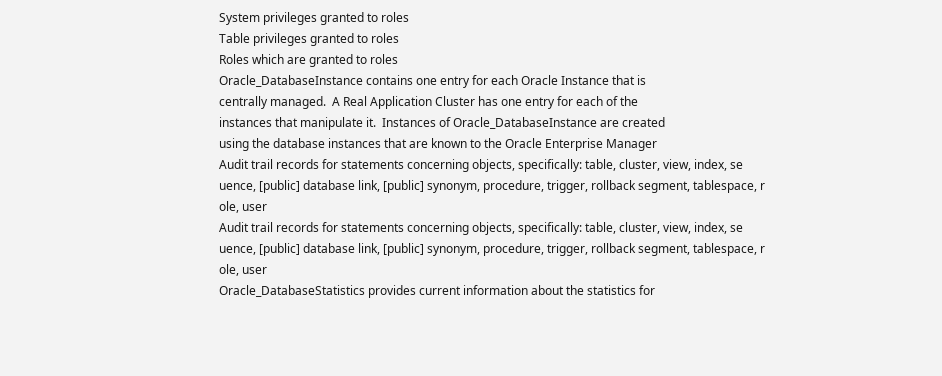System privileges granted to roles
Table privileges granted to roles
Roles which are granted to roles
Oracle_DatabaseInstance contains one entry for each Oracle Instance that is
centrally managed.  A Real Application Cluster has one entry for each of the
instances that manipulate it.  Instances of Oracle_DatabaseInstance are created
using the database instances that are known to the Oracle Enterprise Manager
Audit trail records for statements concerning objects, specifically: table, cluster, view, index, se
uence, [public] database link, [public] synonym, procedure, trigger, rollback segment, tablespace, r
ole, user
Audit trail records for statements concerning objects, specifically: table, cluster, view, index, se
uence, [public] database link, [public] synonym, procedure, trigger, rollback segment, tablespace, r
ole, user
Oracle_DatabaseStatistics provides current information about the statistics for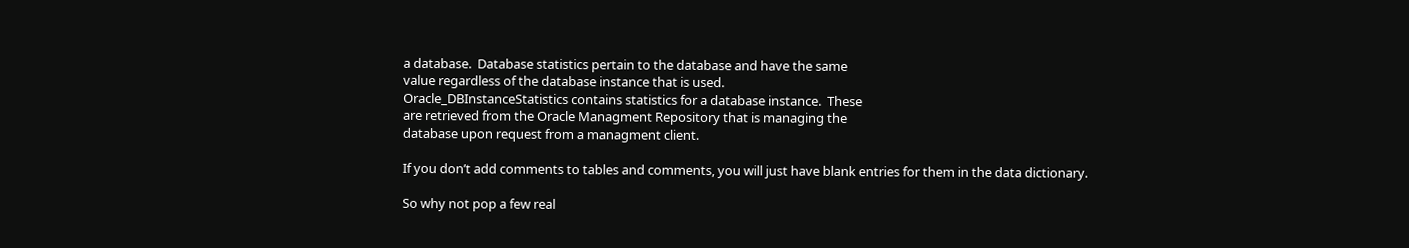a database.  Database statistics pertain to the database and have the same
value regardless of the database instance that is used.
Oracle_DBInstanceStatistics contains statistics for a database instance.  These
are retrieved from the Oracle Managment Repository that is managing the
database upon request from a managment client.

If you don’t add comments to tables and comments, you will just have blank entries for them in the data dictionary.

So why not pop a few real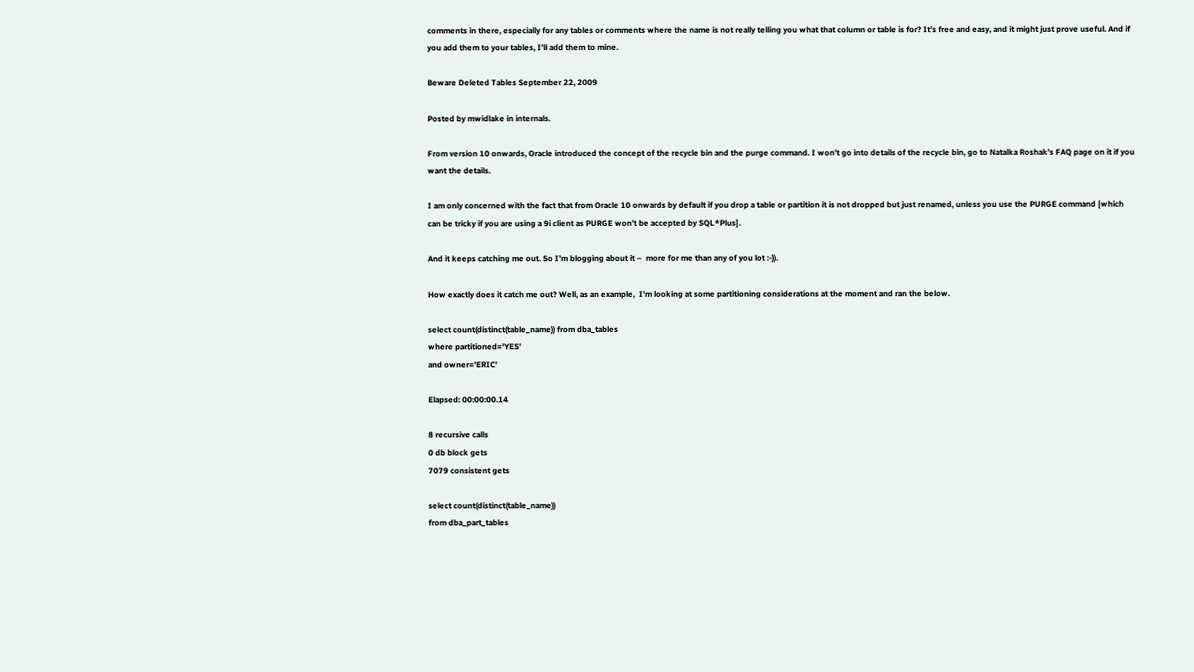comments in there, especially for any tables or comments where the name is not really telling you what that column or table is for? It’s free and easy, and it might just prove useful. And if you add them to your tables, I’ll add them to mine.

Beware Deleted Tables September 22, 2009

Posted by mwidlake in internals.

From version 10 onwards, Oracle introduced the concept of the recycle bin and the purge command. I won’t go into details of the recycle bin, go to Natalka Roshak’s FAQ page on it if you want the details.

I am only concerned with the fact that from Oracle 10 onwards by default if you drop a table or partition it is not dropped but just renamed, unless you use the PURGE command {which can be tricky if you are using a 9i client as PURGE won’t be accepted by SQL*Plus}.

And it keeps catching me out. So I’m blogging about it –  more for me than any of you lot :-)).

How exactly does it catch me out? Well, as an example,  I’m looking at some partitioning considerations at the moment and ran the below.

select count(distinct(table_name)) from dba_tables
where partitioned='YES'
and owner='ERIC'

Elapsed: 00:00:00.14

8 recursive calls
0 db block gets
7079 consistent gets

select count(distinct(table_name))
from dba_part_tables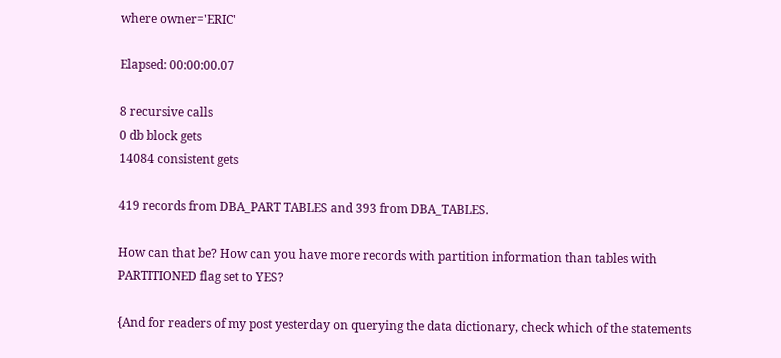where owner='ERIC'

Elapsed: 00:00:00.07

8 recursive calls
0 db block gets
14084 consistent gets

419 records from DBA_PART TABLES and 393 from DBA_TABLES.

How can that be? How can you have more records with partition information than tables with PARTITIONED flag set to YES?

{And for readers of my post yesterday on querying the data dictionary, check which of the statements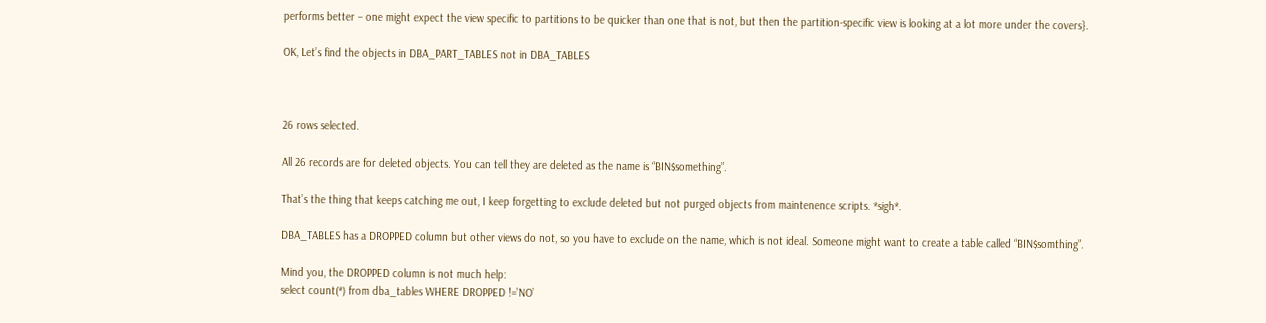performs better – one might expect the view specific to partitions to be quicker than one that is not, but then the partition-specific view is looking at a lot more under the covers}.

OK, Let’s find the objects in DBA_PART_TABLES not in DBA_TABLES



26 rows selected.

All 26 records are for deleted objects. You can tell they are deleted as the name is “BIN$something”.

That’s the thing that keeps catching me out, I keep forgetting to exclude deleted but not purged objects from maintenence scripts. *sigh*.

DBA_TABLES has a DROPPED column but other views do not, so you have to exclude on the name, which is not ideal. Someone might want to create a table called “BIN$somthing”.

Mind you, the DROPPED column is not much help:
select count(*) from dba_tables WHERE DROPPED !=’NO’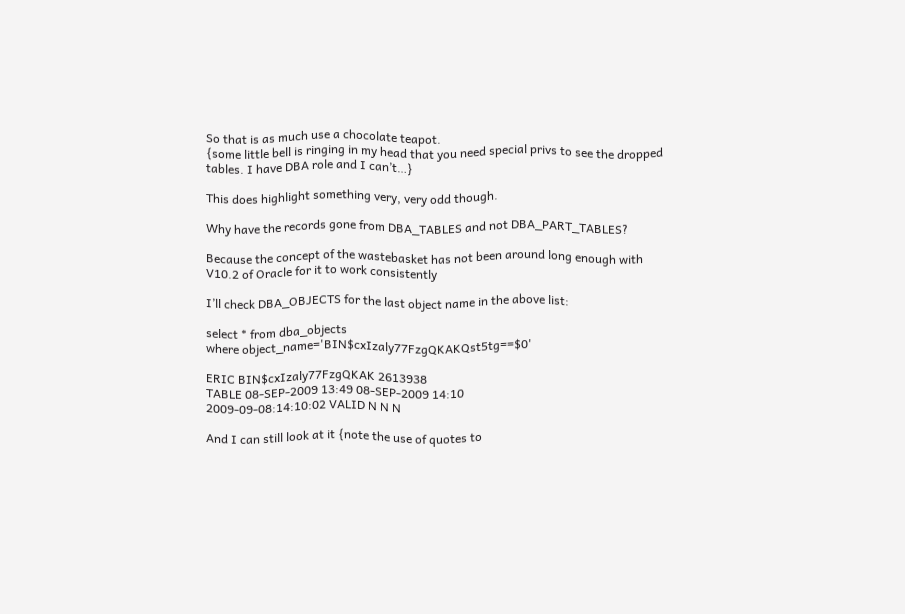So that is as much use a chocolate teapot.
{some little bell is ringing in my head that you need special privs to see the dropped tables. I have DBA role and I can’t…}

This does highlight something very, very odd though.

Why have the records gone from DBA_TABLES and not DBA_PART_TABLES?

Because the concept of the wastebasket has not been around long enough with V10.2 of Oracle for it to work consistently

I’ll check DBA_OBJECTS for the last object name in the above list:

select * from dba_objects
where object_name='BIN$cxIzaly77FzgQKAKQst5tg==$0'

ERIC BIN$cxIzaly77FzgQKAK 2613938
TABLE 08-SEP-2009 13:49 08-SEP-2009 14:10
2009-09-08:14:10:02 VALID N N N

And I can still look at it {note the use of quotes to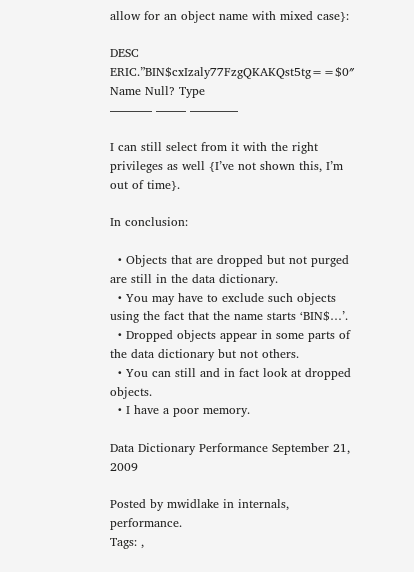allow for an object name with mixed case}:

DESC ERIC.”BIN$cxIzaly77FzgQKAKQst5tg==$0″
Name Null? Type
———– ——– ————

I can still select from it with the right privileges as well {I’ve not shown this, I’m out of time}.

In conclusion:

  • Objects that are dropped but not purged are still in the data dictionary.
  • You may have to exclude such objects using the fact that the name starts ‘BIN$…’.
  • Dropped objects appear in some parts of the data dictionary but not others.
  • You can still and in fact look at dropped objects.
  • I have a poor memory.

Data Dictionary Performance September 21, 2009

Posted by mwidlake in internals, performance.
Tags: ,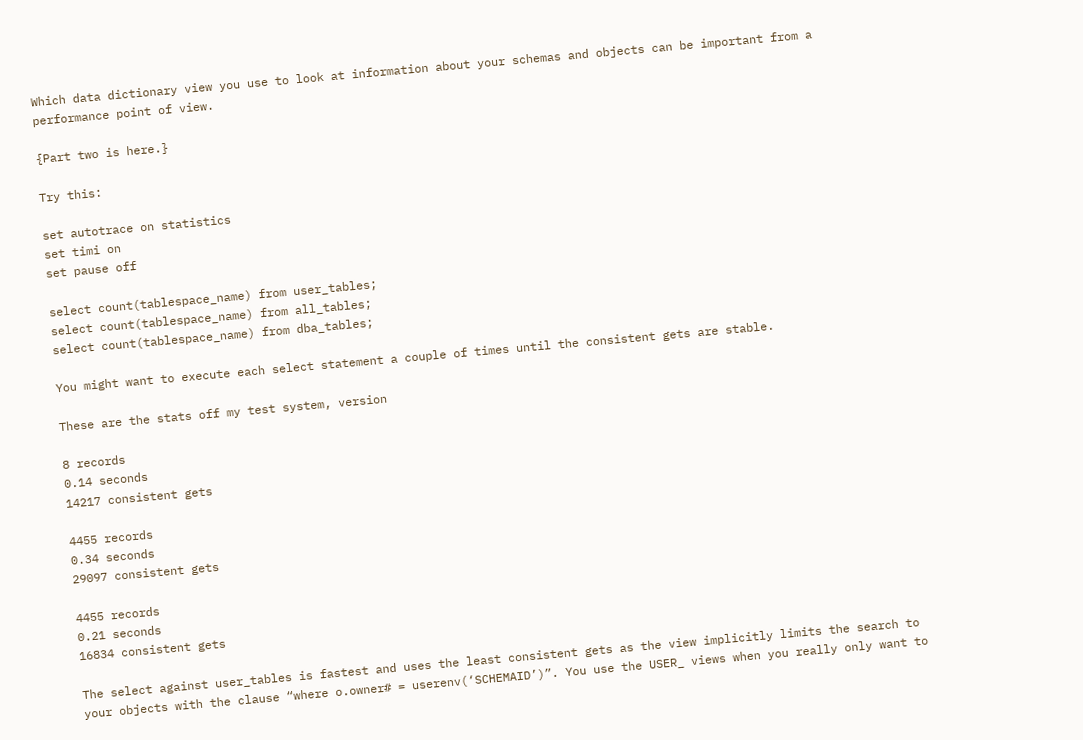Which data dictionary view you use to look at information about your schemas and objects can be important from a performance point of view.

{Part two is here.}

Try this:

set autotrace on statistics
set timi on
set pause off

select count(tablespace_name) from user_tables;
select count(tablespace_name) from all_tables;
select count(tablespace_name) from dba_tables;

You might want to execute each select statement a couple of times until the consistent gets are stable.

These are the stats off my test system, version

8 records
0.14 seconds
14217 consistent gets

4455 records
0.34 seconds
29097 consistent gets

4455 records
0.21 seconds
16834 consistent gets

The select against user_tables is fastest and uses the least consistent gets as the view implicitly limits the search to your objects with the clause “where o.owner# = userenv(‘SCHEMAID’)”. You use the USER_ views when you really only want to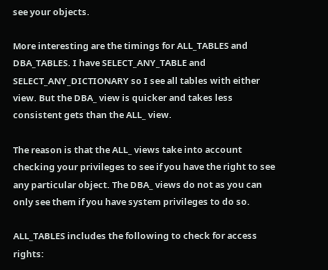see your objects.

More interesting are the timings for ALL_TABLES and DBA_TABLES. I have SELECT_ANY_TABLE and SELECT_ANY_DICTIONARY so I see all tables with either view. But the DBA_ view is quicker and takes less consistent gets than the ALL_ view.

The reason is that the ALL_ views take into account checking your privileges to see if you have the right to see any particular object. The DBA_ views do not as you can only see them if you have system privileges to do so.

ALL_TABLES includes the following to check for access rights: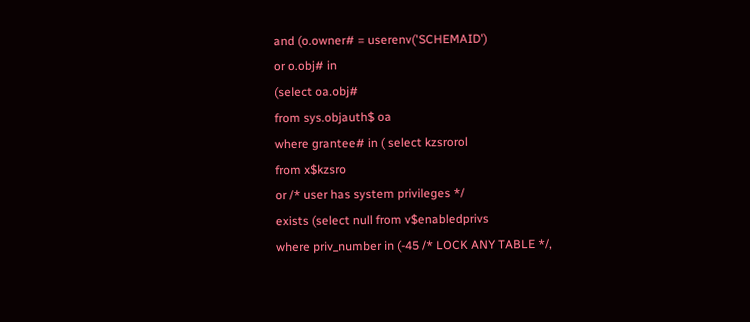and (o.owner# = userenv('SCHEMAID')
or o.obj# in
(select oa.obj#
from sys.objauth$ oa
where grantee# in ( select kzsrorol
from x$kzsro
or /* user has system privileges */
exists (select null from v$enabledprivs
where priv_number in (-45 /* LOCK ANY TABLE */,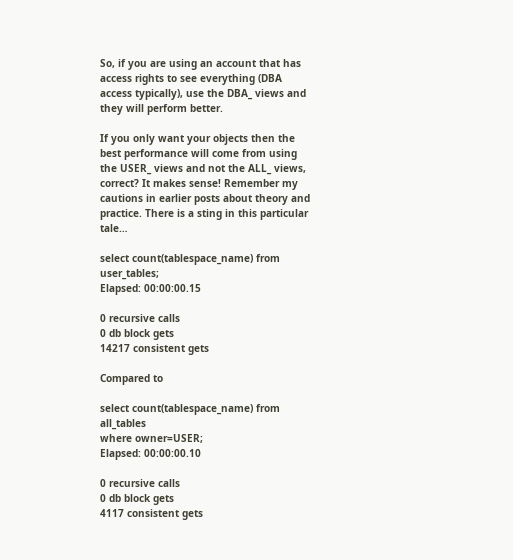So, if you are using an account that has access rights to see everything (DBA access typically), use the DBA_ views and they will perform better.

If you only want your objects then the best performance will come from using the USER_ views and not the ALL_ views, correct? It makes sense! Remember my cautions in earlier posts about theory and practice. There is a sting in this particular tale…

select count(tablespace_name) from user_tables;
Elapsed: 00:00:00.15

0 recursive calls
0 db block gets
14217 consistent gets

Compared to

select count(tablespace_name) from all_tables
where owner=USER;
Elapsed: 00:00:00.10

0 recursive calls
0 db block gets
4117 consistent gets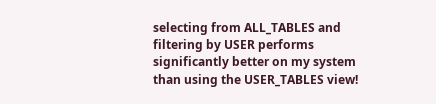selecting from ALL_TABLES and filtering by USER performs significantly better on my system than using the USER_TABLES view!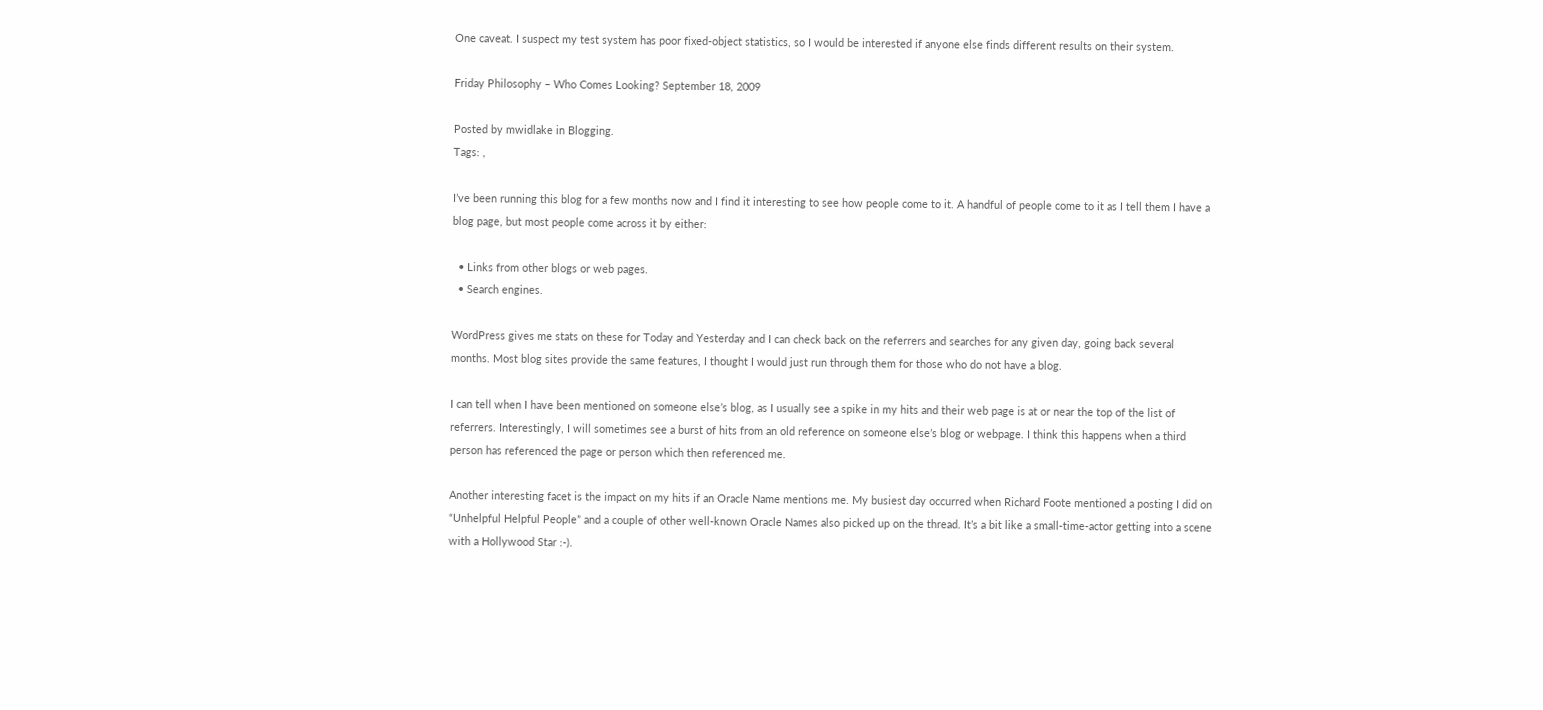One caveat. I suspect my test system has poor fixed-object statistics, so I would be interested if anyone else finds different results on their system.

Friday Philosophy – Who Comes Looking? September 18, 2009

Posted by mwidlake in Blogging.
Tags: ,

I’ve been running this blog for a few months now and I find it interesting to see how people come to it. A handful of people come to it as I tell them I have a blog page, but most people come across it by either:

  • Links from other blogs or web pages.
  • Search engines.

WordPress gives me stats on these for Today and Yesterday and I can check back on the referrers and searches for any given day, going back several months. Most blog sites provide the same features, I thought I would just run through them for those who do not have a blog.

I can tell when I have been mentioned on someone else’s blog, as I usually see a spike in my hits and their web page is at or near the top of the list of referrers. Interestingly, I will sometimes see a burst of hits from an old reference on someone else’s blog or webpage. I think this happens when a third person has referenced the page or person which then referenced me.

Another interesting facet is the impact on my hits if an Oracle Name mentions me. My busiest day occurred when Richard Foote mentioned a posting I did on “Unhelpful Helpful People” and a couple of other well-known Oracle Names also picked up on the thread. It’s a bit like a small-time-actor getting into a scene with a Hollywood Star :-).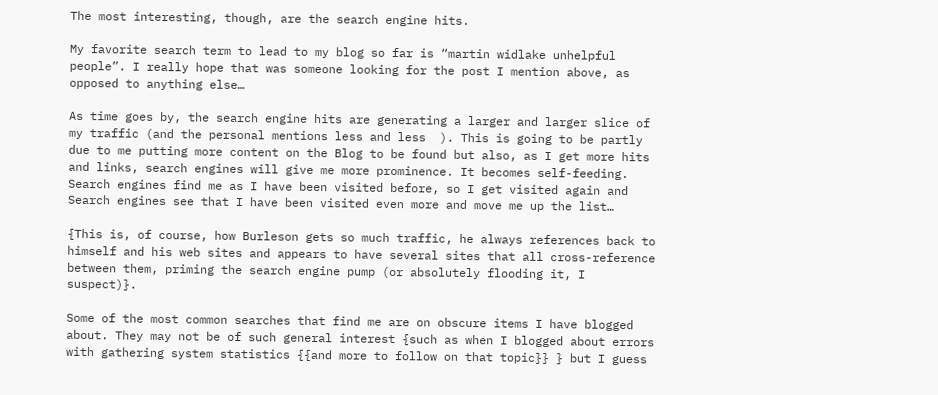The most interesting, though, are the search engine hits.

My favorite search term to lead to my blog so far is “martin widlake unhelpful people”. I really hope that was someone looking for the post I mention above, as opposed to anything else…

As time goes by, the search engine hits are generating a larger and larger slice of my traffic (and the personal mentions less and less  ). This is going to be partly due to me putting more content on the Blog to be found but also, as I get more hits and links, search engines will give me more prominence. It becomes self-feeding. Search engines find me as I have been visited before, so I get visited again and Search engines see that I have been visited even more and move me up the list…

{This is, of course, how Burleson gets so much traffic, he always references back to himself and his web sites and appears to have several sites that all cross-reference between them, priming the search engine pump (or absolutely flooding it, I suspect)}.

Some of the most common searches that find me are on obscure items I have blogged about. They may not be of such general interest {such as when I blogged about errors with gathering system statistics {{and more to follow on that topic}} } but I guess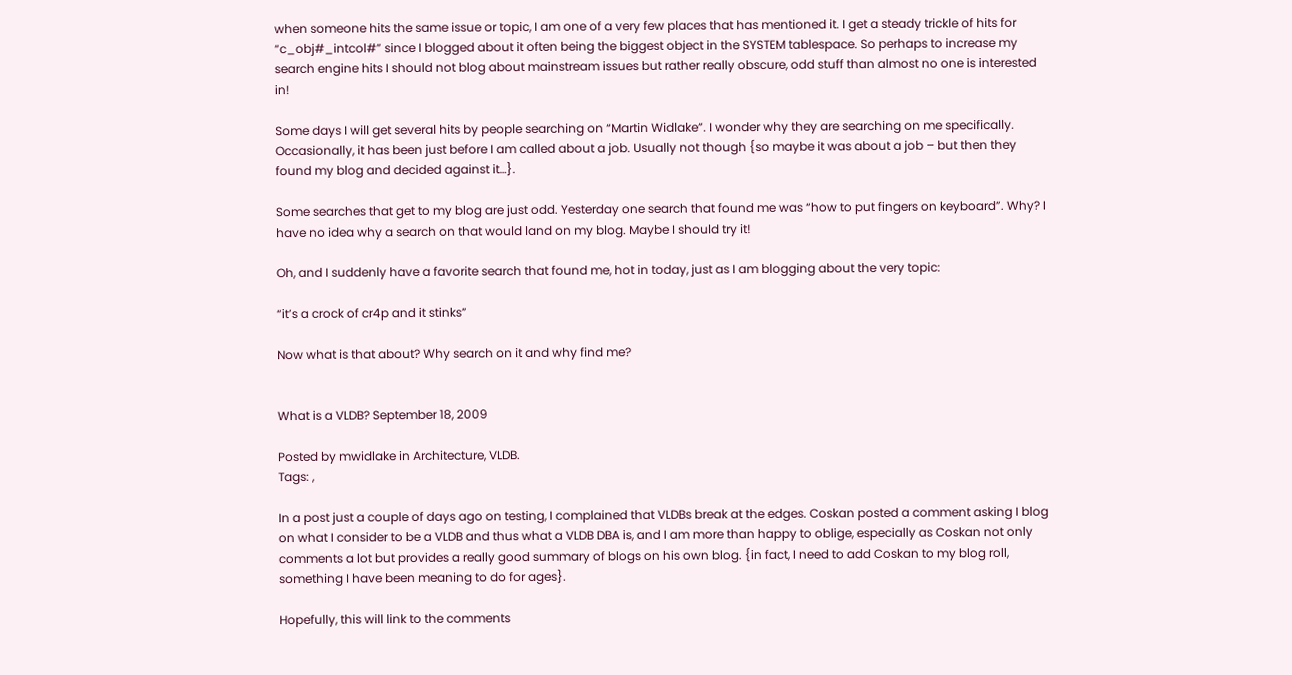when someone hits the same issue or topic, I am one of a very few places that has mentioned it. I get a steady trickle of hits for “c_obj#_intcol#” since I blogged about it often being the biggest object in the SYSTEM tablespace. So perhaps to increase my search engine hits I should not blog about mainstream issues but rather really obscure, odd stuff than almost no one is interested in!

Some days I will get several hits by people searching on “Martin Widlake”. I wonder why they are searching on me specifically. Occasionally, it has been just before I am called about a job. Usually not though {so maybe it was about a job – but then they found my blog and decided against it…}.

Some searches that get to my blog are just odd. Yesterday one search that found me was “how to put fingers on keyboard”. Why? I have no idea why a search on that would land on my blog. Maybe I should try it!

Oh, and I suddenly have a favorite search that found me, hot in today, just as I am blogging about the very topic:

“it’s a crock of cr4p and it stinks”

Now what is that about? Why search on it and why find me?


What is a VLDB? September 18, 2009

Posted by mwidlake in Architecture, VLDB.
Tags: ,

In a post just a couple of days ago on testing, I complained that VLDBs break at the edges. Coskan posted a comment asking I blog on what I consider to be a VLDB and thus what a VLDB DBA is, and I am more than happy to oblige, especially as Coskan not only comments a lot but provides a really good summary of blogs on his own blog. {in fact, I need to add Coskan to my blog roll, something I have been meaning to do for ages}.

Hopefully, this will link to the comments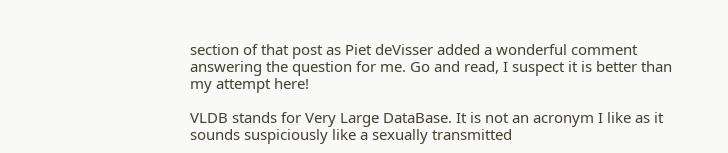section of that post as Piet deVisser added a wonderful comment answering the question for me. Go and read, I suspect it is better than my attempt here!

VLDB stands for Very Large DataBase. It is not an acronym I like as it sounds suspiciously like a sexually transmitted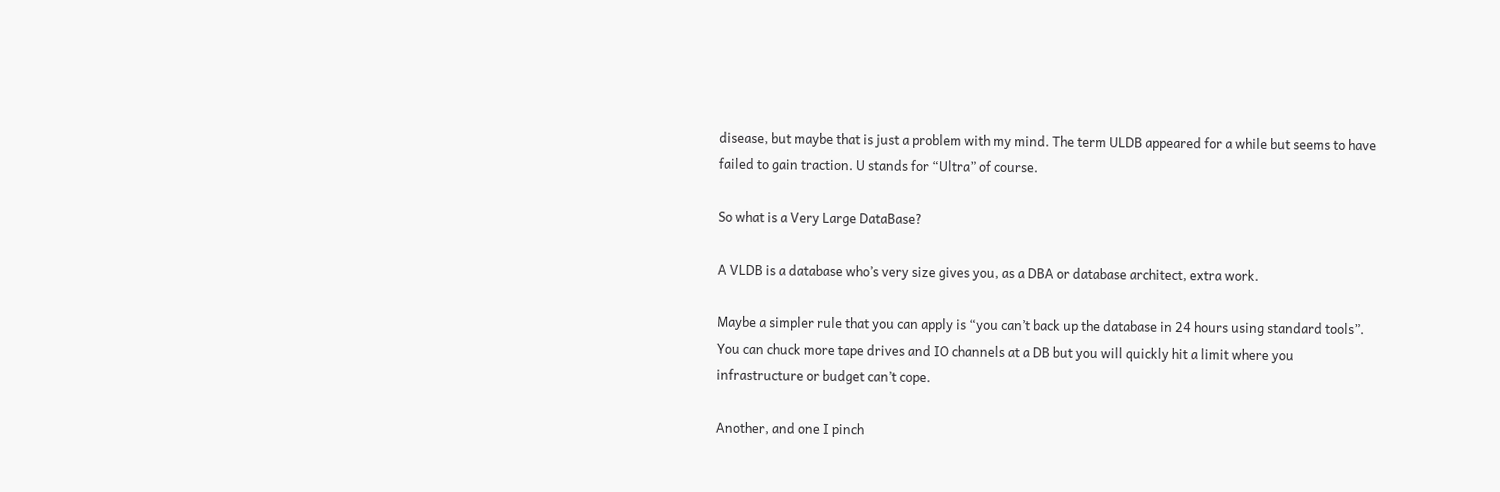disease, but maybe that is just a problem with my mind. The term ULDB appeared for a while but seems to have failed to gain traction. U stands for “Ultra” of course.

So what is a Very Large DataBase?

A VLDB is a database who’s very size gives you, as a DBA or database architect, extra work.

Maybe a simpler rule that you can apply is “you can’t back up the database in 24 hours using standard tools”. You can chuck more tape drives and IO channels at a DB but you will quickly hit a limit where you infrastructure or budget can’t cope.

Another, and one I pinch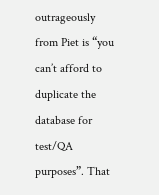outrageously from Piet is “you can’t afford to duplicate the database for test/QA purposes”. That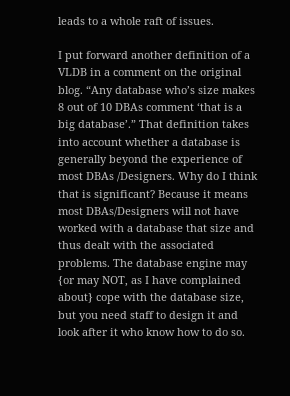leads to a whole raft of issues.

I put forward another definition of a VLDB in a comment on the original blog. “Any database who’s size makes 8 out of 10 DBAs comment ‘that is a big database’.” That definition takes into account whether a database is generally beyond the experience of most DBAs /Designers. Why do I think that is significant? Because it means most DBAs/Designers will not have worked with a database that size and thus dealt with the associated problems. The database engine may {or may NOT, as I have complained about} cope with the database size, but you need staff to design it and look after it who know how to do so.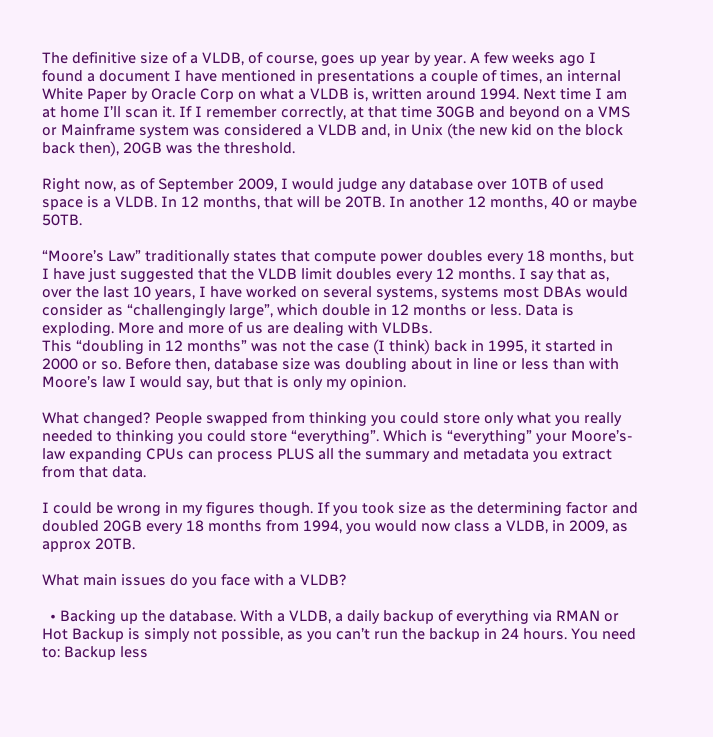The definitive size of a VLDB, of course, goes up year by year. A few weeks ago I found a document I have mentioned in presentations a couple of times, an internal White Paper by Oracle Corp on what a VLDB is, written around 1994. Next time I am at home I’ll scan it. If I remember correctly, at that time 30GB and beyond on a VMS or Mainframe system was considered a VLDB and, in Unix (the new kid on the block back then), 20GB was the threshold.

Right now, as of September 2009, I would judge any database over 10TB of used space is a VLDB. In 12 months, that will be 20TB. In another 12 months, 40 or maybe 50TB.

“Moore’s Law” traditionally states that compute power doubles every 18 months, but I have just suggested that the VLDB limit doubles every 12 months. I say that as, over the last 10 years, I have worked on several systems, systems most DBAs would consider as “challengingly large”, which double in 12 months or less. Data is exploding. More and more of us are dealing with VLDBs.
This “doubling in 12 months” was not the case (I think) back in 1995, it started in 2000 or so. Before then, database size was doubling about in line or less than with Moore’s law I would say, but that is only my opinion.

What changed? People swapped from thinking you could store only what you really needed to thinking you could store “everything”. Which is “everything” your Moore’s-law expanding CPUs can process PLUS all the summary and metadata you extract from that data.

I could be wrong in my figures though. If you took size as the determining factor and doubled 20GB every 18 months from 1994, you would now class a VLDB, in 2009, as approx 20TB.

What main issues do you face with a VLDB?

  • Backing up the database. With a VLDB, a daily backup of everything via RMAN or Hot Backup is simply not possible, as you can’t run the backup in 24 hours. You need to: Backup less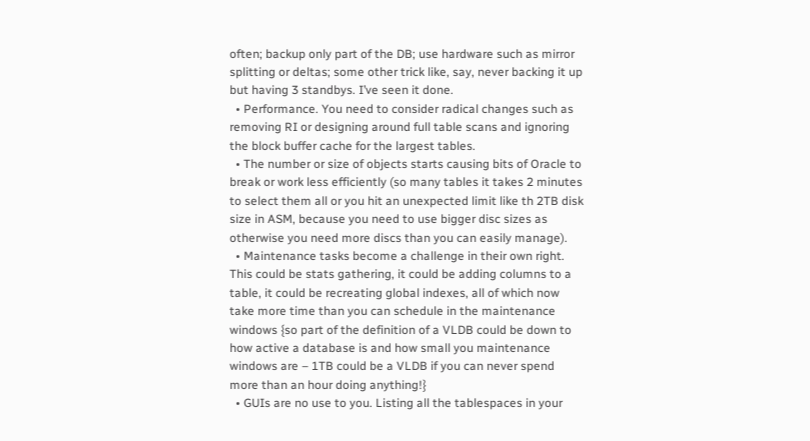often; backup only part of the DB; use hardware such as mirror splitting or deltas; some other trick like, say, never backing it up but having 3 standbys. I’ve seen it done.
  • Performance. You need to consider radical changes such as removing RI or designing around full table scans and ignoring the block buffer cache for the largest tables.
  • The number or size of objects starts causing bits of Oracle to break or work less efficiently (so many tables it takes 2 minutes to select them all or you hit an unexpected limit like th 2TB disk size in ASM, because you need to use bigger disc sizes as otherwise you need more discs than you can easily manage).
  • Maintenance tasks become a challenge in their own right. This could be stats gathering, it could be adding columns to a table, it could be recreating global indexes, all of which now take more time than you can schedule in the maintenance windows {so part of the definition of a VLDB could be down to how active a database is and how small you maintenance windows are – 1TB could be a VLDB if you can never spend more than an hour doing anything!}
  • GUIs are no use to you. Listing all the tablespaces in your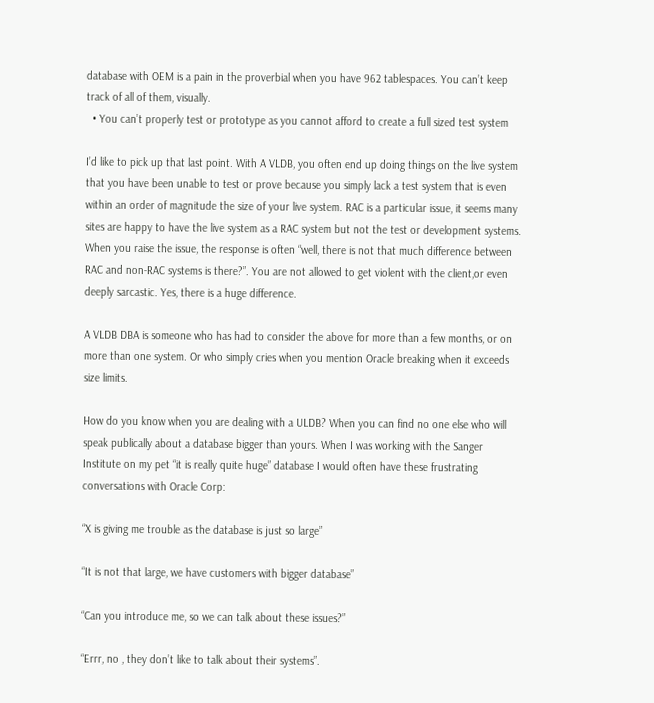database with OEM is a pain in the proverbial when you have 962 tablespaces. You can’t keep track of all of them, visually.
  • You can’t properly test or prototype as you cannot afford to create a full sized test system

I’d like to pick up that last point. With A VLDB, you often end up doing things on the live system that you have been unable to test or prove because you simply lack a test system that is even within an order of magnitude the size of your live system. RAC is a particular issue, it seems many sites are happy to have the live system as a RAC system but not the test or development systems. When you raise the issue, the response is often “well, there is not that much difference between RAC and non-RAC systems is there?”. You are not allowed to get violent with the client,or even deeply sarcastic. Yes, there is a huge difference.

A VLDB DBA is someone who has had to consider the above for more than a few months, or on more than one system. Or who simply cries when you mention Oracle breaking when it exceeds size limits.

How do you know when you are dealing with a ULDB? When you can find no one else who will speak publically about a database bigger than yours. When I was working with the Sanger Institute on my pet “it is really quite huge” database I would often have these frustrating conversations with Oracle Corp:

“X is giving me trouble as the database is just so large”

“It is not that large, we have customers with bigger database”

“Can you introduce me, so we can talk about these issues?”

“Errr, no , they don’t like to talk about their systems”.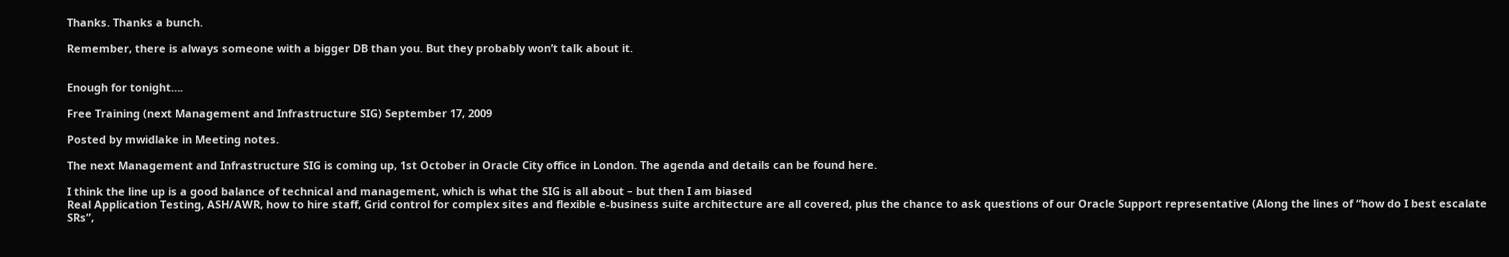Thanks. Thanks a bunch.

Remember, there is always someone with a bigger DB than you. But they probably won’t talk about it.


Enough for tonight….

Free Training (next Management and Infrastructure SIG) September 17, 2009

Posted by mwidlake in Meeting notes.

The next Management and Infrastructure SIG is coming up, 1st October in Oracle City office in London. The agenda and details can be found here.

I think the line up is a good balance of technical and management, which is what the SIG is all about – but then I am biased
Real Application Testing, ASH/AWR, how to hire staff, Grid control for complex sites and flexible e-business suite architecture are all covered, plus the chance to ask questions of our Oracle Support representative (Along the lines of “how do I best escalate SRs”,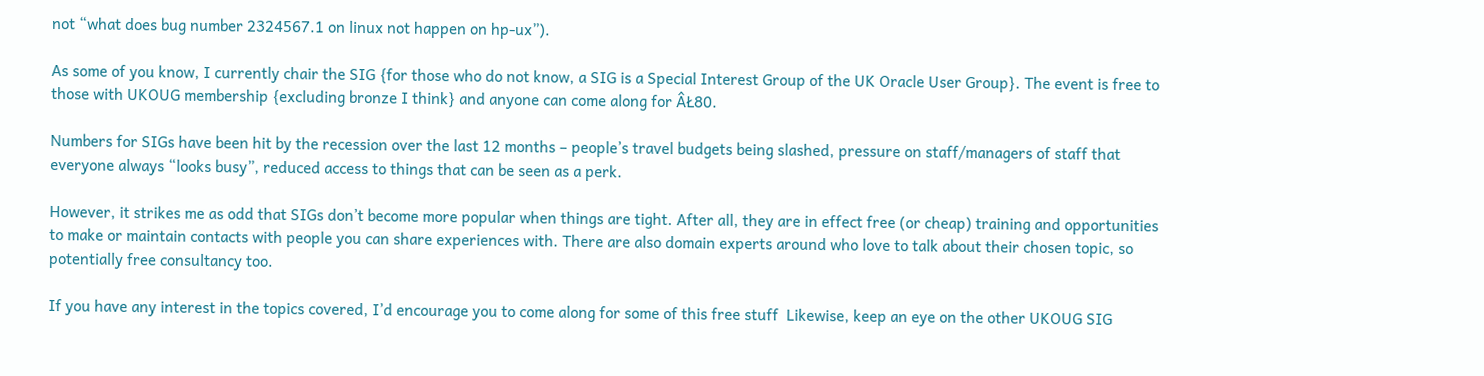not “what does bug number 2324567.1 on linux not happen on hp-ux”).

As some of you know, I currently chair the SIG {for those who do not know, a SIG is a Special Interest Group of the UK Oracle User Group}. The event is free to those with UKOUG membership {excluding bronze I think} and anyone can come along for ÂŁ80.

Numbers for SIGs have been hit by the recession over the last 12 months – people’s travel budgets being slashed, pressure on staff/managers of staff that everyone always “looks busy”, reduced access to things that can be seen as a perk.

However, it strikes me as odd that SIGs don’t become more popular when things are tight. After all, they are in effect free (or cheap) training and opportunities to make or maintain contacts with people you can share experiences with. There are also domain experts around who love to talk about their chosen topic, so potentially free consultancy too.

If you have any interest in the topics covered, I’d encourage you to come along for some of this free stuff  Likewise, keep an eye on the other UKOUG SIG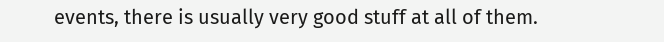events, there is usually very good stuff at all of them.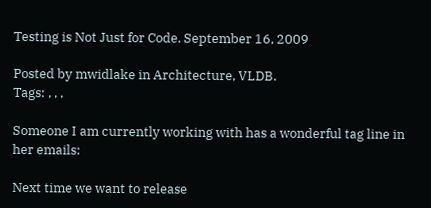Testing is Not Just for Code. September 16, 2009

Posted by mwidlake in Architecture, VLDB.
Tags: , , ,

Someone I am currently working with has a wonderful tag line in her emails:

Next time we want to release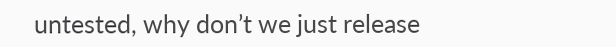untested, why don’t we just release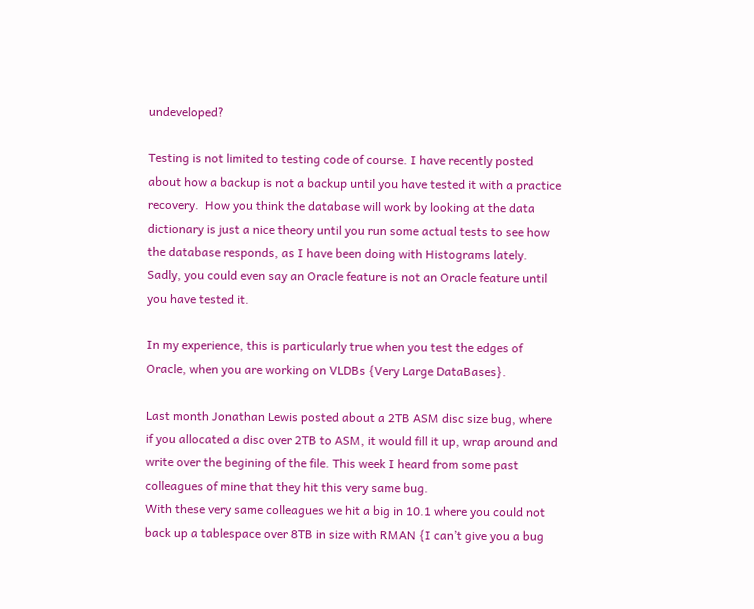undeveloped?

Testing is not limited to testing code of course. I have recently posted about how a backup is not a backup until you have tested it with a practice recovery.  How you think the database will work by looking at the data dictionary is just a nice theory until you run some actual tests to see how the database responds, as I have been doing with Histograms lately. Sadly, you could even say an Oracle feature is not an Oracle feature until you have tested it.

In my experience, this is particularly true when you test the edges of Oracle, when you are working on VLDBs {Very Large DataBases}.

Last month Jonathan Lewis posted about a 2TB ASM disc size bug, where if you allocated a disc over 2TB to ASM, it would fill it up, wrap around and write over the begining of the file. This week I heard from some past colleagues of mine that they hit this very same bug.
With these very same colleagues we hit a big in 10.1 where you could not back up a tablespace over 8TB in size with RMAN {I can’t give you a bug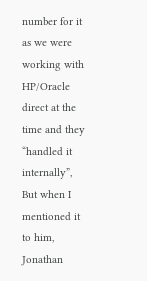number for it as we were working with HP/Oracle direct at the time and they “handled it internally”, But when I mentioned it to him, Jonathan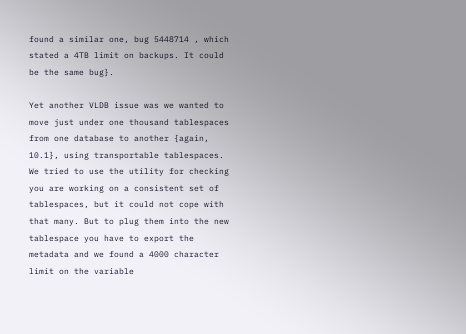found a similar one, bug 5448714 , which stated a 4TB limit on backups. It could be the same bug}.

Yet another VLDB issue was we wanted to move just under one thousand tablespaces from one database to another {again, 10.1}, using transportable tablespaces. We tried to use the utility for checking you are working on a consistent set of tablespaces, but it could not cope with that many. But to plug them into the new tablespace you have to export the metadata and we found a 4000 character limit on the variable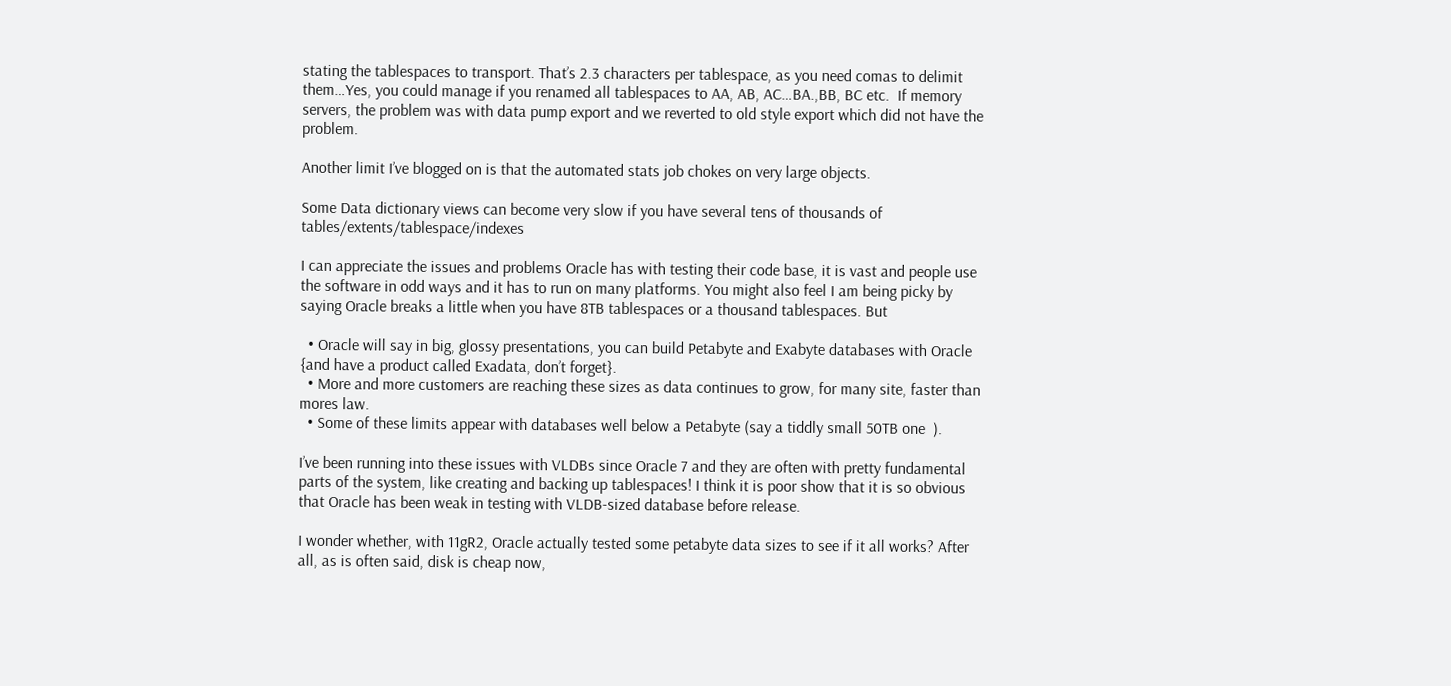stating the tablespaces to transport. That’s 2.3 characters per tablespace, as you need comas to delimit them…Yes, you could manage if you renamed all tablespaces to AA, AB, AC…BA.,BB, BC etc.  If memory servers, the problem was with data pump export and we reverted to old style export which did not have the problem.

Another limit I’ve blogged on is that the automated stats job chokes on very large objects.

Some Data dictionary views can become very slow if you have several tens of thousands of tables/extents/tablespace/indexes

I can appreciate the issues and problems Oracle has with testing their code base, it is vast and people use the software in odd ways and it has to run on many platforms. You might also feel I am being picky by saying Oracle breaks a little when you have 8TB tablespaces or a thousand tablespaces. But

  • Oracle will say in big, glossy presentations, you can build Petabyte and Exabyte databases with Oracle {and have a product called Exadata, don’t forget}.
  • More and more customers are reaching these sizes as data continues to grow, for many site, faster than mores law.
  • Some of these limits appear with databases well below a Petabyte (say a tiddly small 50TB one  ).

I’ve been running into these issues with VLDBs since Oracle 7 and they are often with pretty fundamental parts of the system, like creating and backing up tablespaces! I think it is poor show that it is so obvious that Oracle has been weak in testing with VLDB-sized database before release.

I wonder whether, with 11gR2, Oracle actually tested some petabyte data sizes to see if it all works? After all, as is often said, disk is cheap now,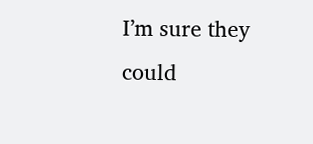I’m sure they could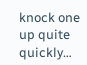knock one up quite quickly…